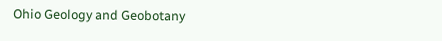Ohio Geology and Geobotany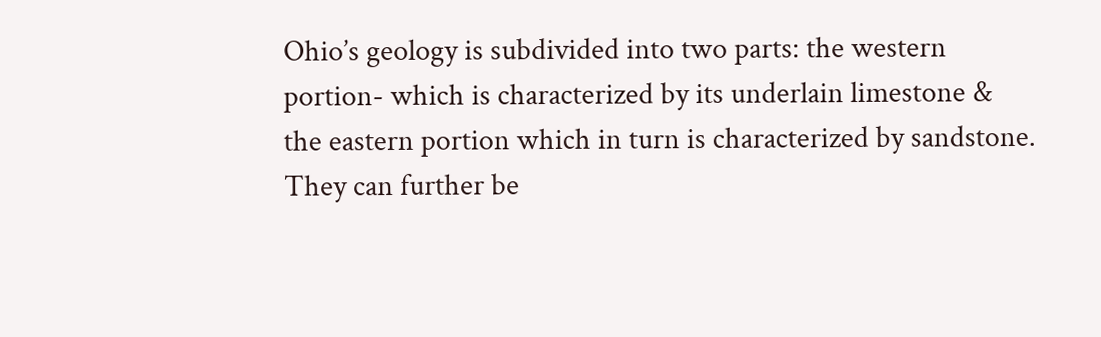Ohio’s geology is subdivided into two parts: the western portion- which is characterized by its underlain limestone & the eastern portion which in turn is characterized by sandstone. They can further be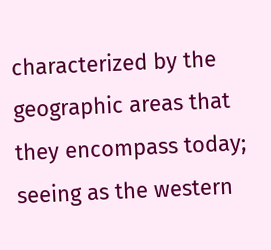characterized by the geographic areas that they encompass today; seeing as the western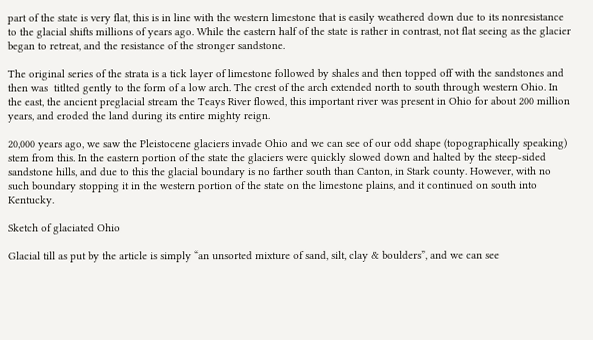part of the state is very flat, this is in line with the western limestone that is easily weathered down due to its nonresistance to the glacial shifts millions of years ago. While the eastern half of the state is rather in contrast, not flat seeing as the glacier began to retreat, and the resistance of the stronger sandstone.

The original series of the strata is a tick layer of limestone followed by shales and then topped off with the sandstones and then was  titlted gently to the form of a low arch. The crest of the arch extended north to south through western Ohio. In the east, the ancient preglacial stream the Teays River flowed, this important river was present in Ohio for about 200 million years, and eroded the land during its entire mighty reign.

20,000 years ago, we saw the Pleistocene glaciers invade Ohio and we can see of our odd shape (topographically speaking) stem from this. In the eastern portion of the state the glaciers were quickly slowed down and halted by the steep-sided sandstone hills, and due to this the glacial boundary is no farther south than Canton, in Stark county. However, with no such boundary stopping it in the western portion of the state on the limestone plains, and it continued on south into Kentucky.

Sketch of glaciated Ohio

Glacial till as put by the article is simply “an unsorted mixture of sand, silt, clay & boulders”, and we can see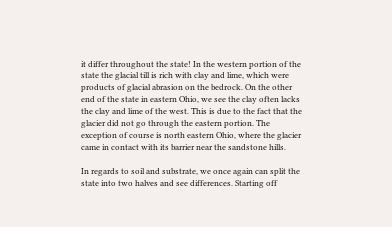it differ throughout the state! In the western portion of the state the glacial till is rich with clay and lime, which were products of glacial abrasion on the bedrock. On the other end of the state in eastern Ohio, we see the clay often lacks the clay and lime of the west. This is due to the fact that the glacier did not go through the eastern portion. The exception of course is north eastern Ohio, where the glacier came in contact with its barrier near the sandstone hills.

In regards to soil and substrate, we once again can split the state into two halves and see differences. Starting off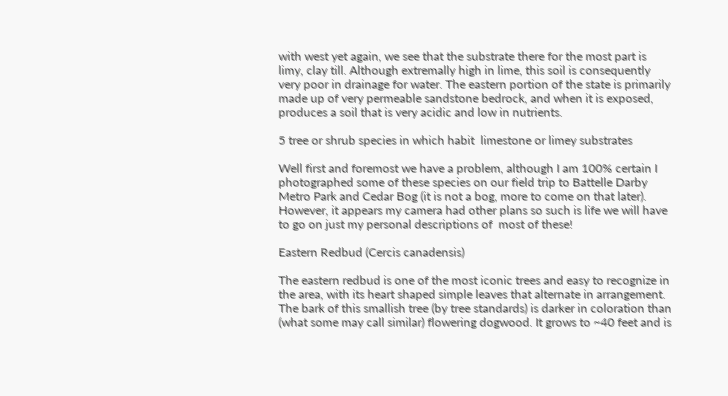with west yet again, we see that the substrate there for the most part is limy, clay till. Although extremally high in lime, this soil is consequently very poor in drainage for water. The eastern portion of the state is primarily made up of very permeable sandstone bedrock, and when it is exposed, produces a soil that is very acidic and low in nutrients.

5 tree or shrub species in which habit  limestone or limey substrates

Well first and foremost we have a problem, although I am 100% certain I photographed some of these species on our field trip to Battelle Darby Metro Park and Cedar Bog (it is not a bog, more to come on that later). However, it appears my camera had other plans so such is life we will have to go on just my personal descriptions of  most of these!

Eastern Redbud (Cercis canadensis)

The eastern redbud is one of the most iconic trees and easy to recognize in the area, with its heart shaped simple leaves that alternate in arrangement. The bark of this smallish tree (by tree standards) is darker in coloration than (what some may call similar) flowering dogwood. It grows to ~40 feet and is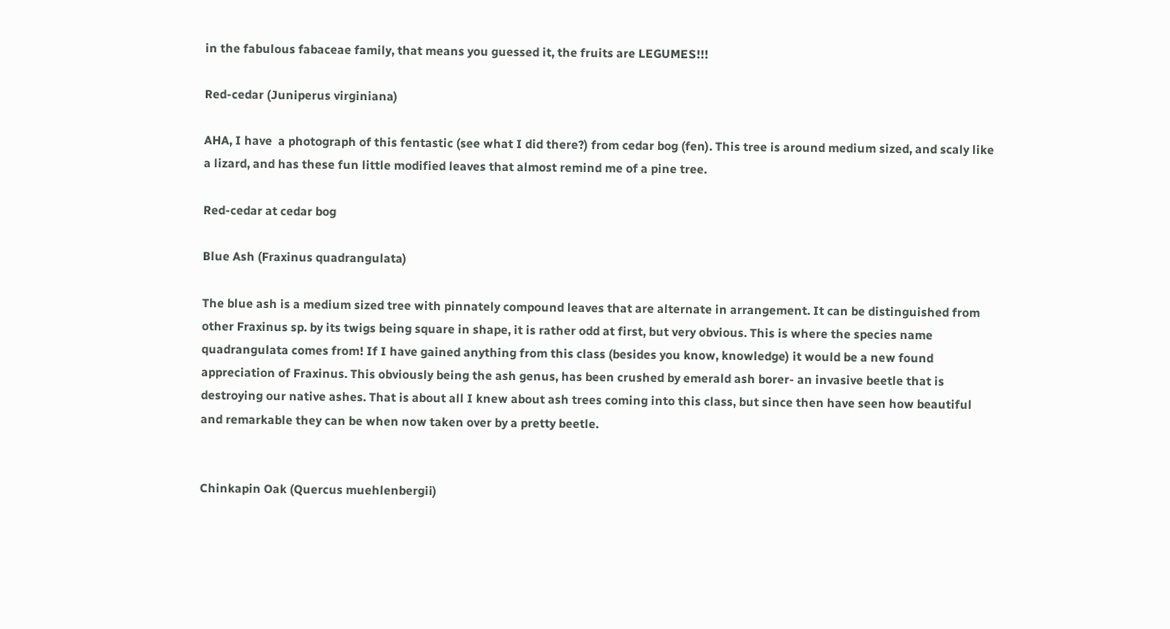in the fabulous fabaceae family, that means you guessed it, the fruits are LEGUMES!!!

Red-cedar (Juniperus virginiana)

AHA, I have  a photograph of this fentastic (see what I did there?) from cedar bog (fen). This tree is around medium sized, and scaly like a lizard, and has these fun little modified leaves that almost remind me of a pine tree.

Red-cedar at cedar bog

Blue Ash (Fraxinus quadrangulata)

The blue ash is a medium sized tree with pinnately compound leaves that are alternate in arrangement. It can be distinguished from other Fraxinus sp. by its twigs being square in shape, it is rather odd at first, but very obvious. This is where the species name quadrangulata comes from! If I have gained anything from this class (besides you know, knowledge) it would be a new found appreciation of Fraxinus. This obviously being the ash genus, has been crushed by emerald ash borer- an invasive beetle that is destroying our native ashes. That is about all I knew about ash trees coming into this class, but since then have seen how beautiful and remarkable they can be when now taken over by a pretty beetle.


Chinkapin Oak (Quercus muehlenbergii)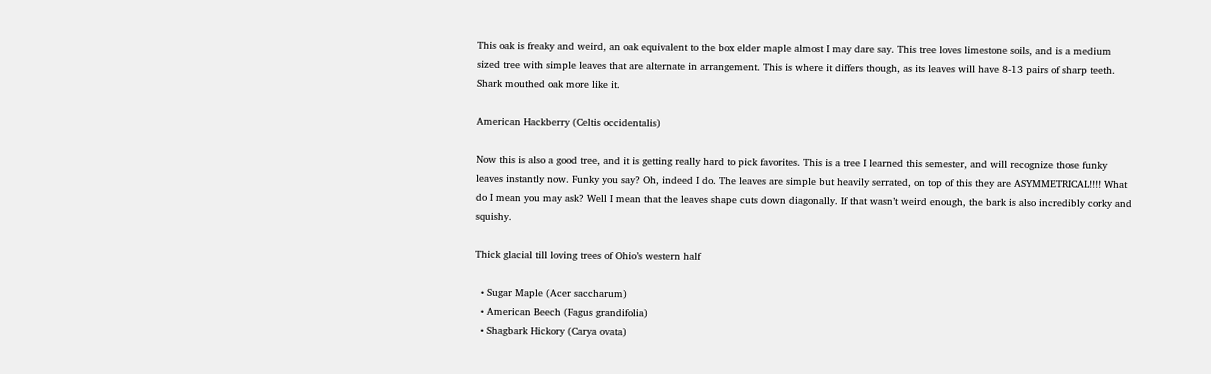This oak is freaky and weird, an oak equivalent to the box elder maple almost I may dare say. This tree loves limestone soils, and is a medium sized tree with simple leaves that are alternate in arrangement. This is where it differs though, as its leaves will have 8-13 pairs of sharp teeth. Shark mouthed oak more like it.

American Hackberry (Celtis occidentalis)

Now this is also a good tree, and it is getting really hard to pick favorites. This is a tree I learned this semester, and will recognize those funky leaves instantly now. Funky you say? Oh, indeed I do. The leaves are simple but heavily serrated, on top of this they are ASYMMETRICAL!!!! What do I mean you may ask? Well I mean that the leaves shape cuts down diagonally. If that wasn’t weird enough, the bark is also incredibly corky and squishy.

Thick glacial till loving trees of Ohio’s western half

  • Sugar Maple (Acer saccharum)
  • American Beech (Fagus grandifolia)
  • Shagbark Hickory (Carya ovata)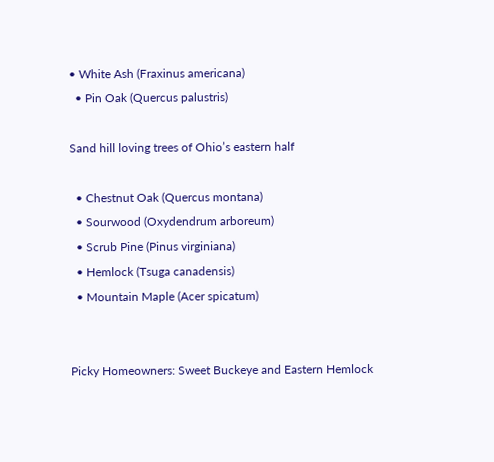• White Ash (Fraxinus americana)
  • Pin Oak (Quercus palustris)

Sand hill loving trees of Ohio’s eastern half

  • Chestnut Oak (Quercus montana)
  • Sourwood (Oxydendrum arboreum)
  • Scrub Pine (Pinus virginiana)
  • Hemlock (Tsuga canadensis)
  • Mountain Maple (Acer spicatum)


Picky Homeowners: Sweet Buckeye and Eastern Hemlock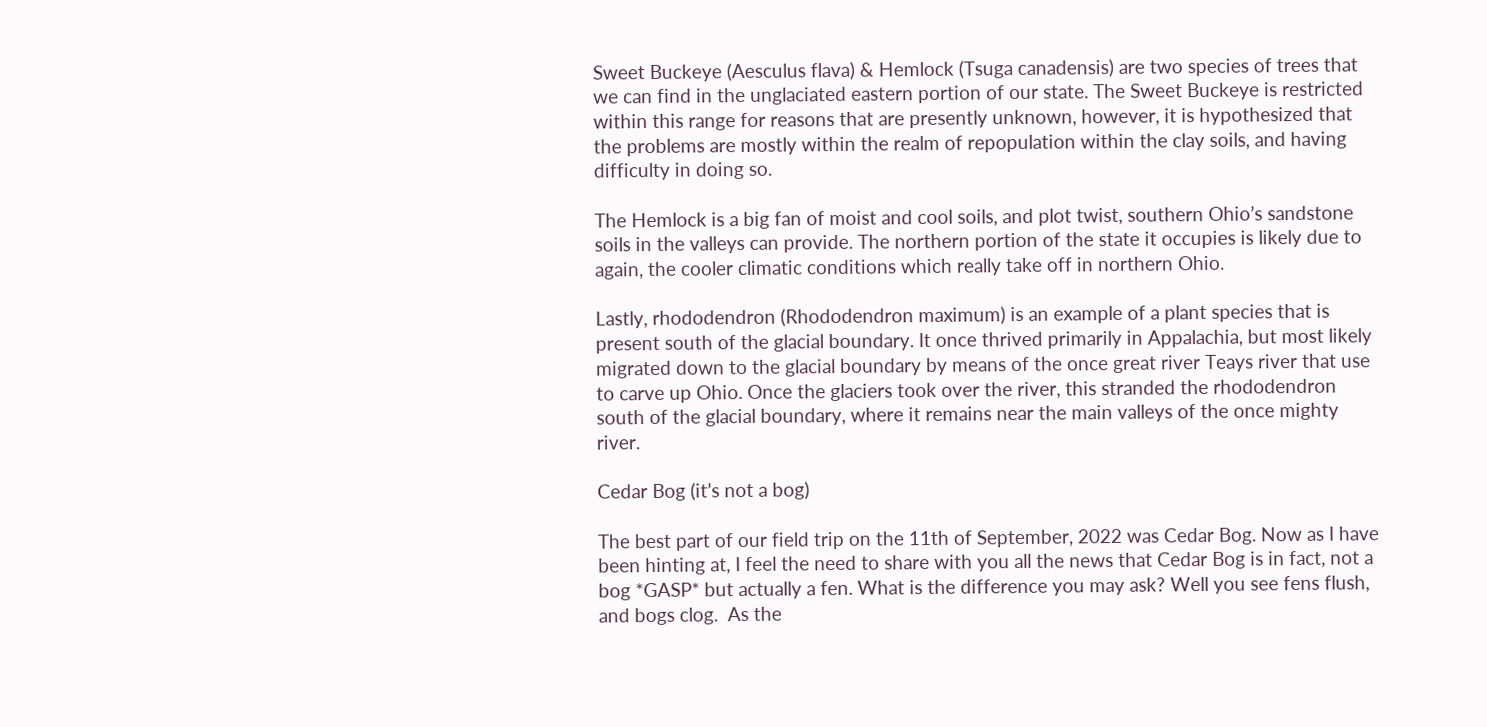Sweet Buckeye (Aesculus flava) & Hemlock (Tsuga canadensis) are two species of trees that we can find in the unglaciated eastern portion of our state. The Sweet Buckeye is restricted within this range for reasons that are presently unknown, however, it is hypothesized that the problems are mostly within the realm of repopulation within the clay soils, and having difficulty in doing so.

The Hemlock is a big fan of moist and cool soils, and plot twist, southern Ohio’s sandstone soils in the valleys can provide. The northern portion of the state it occupies is likely due to again, the cooler climatic conditions which really take off in northern Ohio.

Lastly, rhododendron (Rhododendron maximum) is an example of a plant species that is present south of the glacial boundary. It once thrived primarily in Appalachia, but most likely migrated down to the glacial boundary by means of the once great river Teays river that use to carve up Ohio. Once the glaciers took over the river, this stranded the rhododendron south of the glacial boundary, where it remains near the main valleys of the once mighty river.

Cedar Bog (it’s not a bog)

The best part of our field trip on the 11th of September, 2022 was Cedar Bog. Now as I have been hinting at, I feel the need to share with you all the news that Cedar Bog is in fact, not a bog *GASP* but actually a fen. What is the difference you may ask? Well you see fens flush, and bogs clog.  As the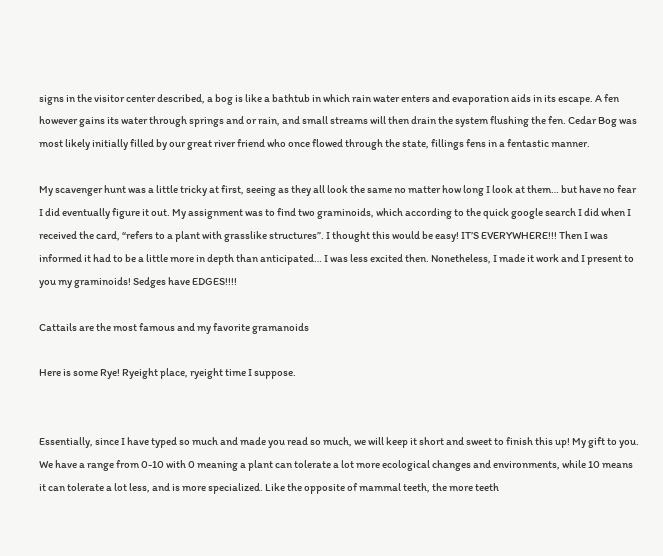signs in the visitor center described, a bog is like a bathtub in which rain water enters and evaporation aids in its escape. A fen however gains its water through springs and or rain, and small streams will then drain the system flushing the fen. Cedar Bog was most likely initially filled by our great river friend who once flowed through the state, fillings fens in a fentastic manner.

My scavenger hunt was a little tricky at first, seeing as they all look the same no matter how long I look at them… but have no fear I did eventually figure it out. My assignment was to find two graminoids, which according to the quick google search I did when I received the card, “refers to a plant with grasslike structures”. I thought this would be easy! IT’S EVERYWHERE!!! Then I was informed it had to be a little more in depth than anticipated… I was less excited then. Nonetheless, I made it work and I present to you my graminoids! Sedges have EDGES!!!!

Cattails are the most famous and my favorite gramanoids

Here is some Rye! Ryeight place, ryeight time I suppose.


Essentially, since I have typed so much and made you read so much, we will keep it short and sweet to finish this up! My gift to you. We have a range from 0-10 with 0 meaning a plant can tolerate a lot more ecological changes and environments, while 10 means it can tolerate a lot less, and is more specialized. Like the opposite of mammal teeth, the more teeth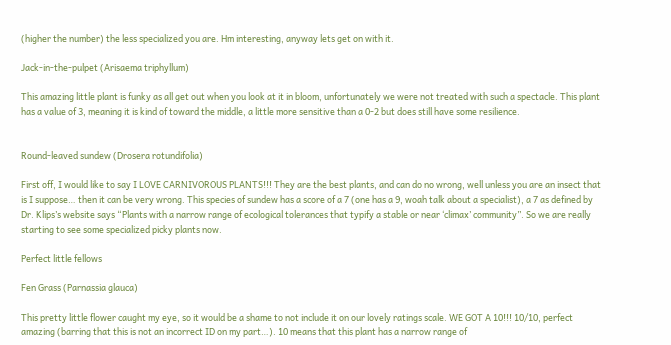(higher the number) the less specialized you are. Hm interesting, anyway lets get on with it.

Jack-in-the-pulpet (Arisaema triphyllum)

This amazing little plant is funky as all get out when you look at it in bloom, unfortunately we were not treated with such a spectacle. This plant has a value of 3, meaning it is kind of toward the middle, a little more sensitive than a 0-2 but does still have some resilience.


Round-leaved sundew (Drosera rotundifolia)

First off, I would like to say I LOVE CARNIVOROUS PLANTS!!! They are the best plants, and can do no wrong, well unless you are an insect that is I suppose… then it can be very wrong. This species of sundew has a score of a 7 (one has a 9, woah talk about a specialist), a 7 as defined by Dr. Klips’s website says “Plants with a narrow range of ecological tolerances that typify a stable or near ‘climax’ community”. So we are really starting to see some specialized picky plants now.

Perfect little fellows

Fen Grass (Parnassia glauca)

This pretty little flower caught my eye, so it would be a shame to not include it on our lovely ratings scale. WE GOT A 10!!! 10/10, perfect amazing (barring that this is not an incorrect ID on my part…). 10 means that this plant has a narrow range of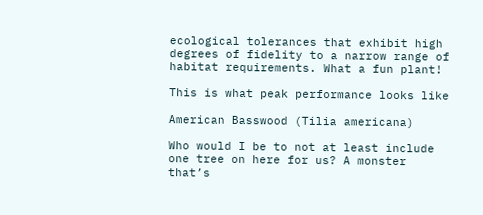ecological tolerances that exhibit high degrees of fidelity to a narrow range of habitat requirements. What a fun plant!

This is what peak performance looks like

American Basswood (Tilia americana)

Who would I be to not at least include one tree on here for us? A monster that’s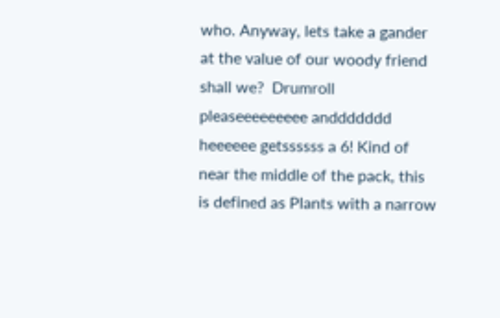who. Anyway, lets take a gander at the value of our woody friend shall we?  Drumroll pleaseeeeeeeee anddddddd heeeeee getssssss a 6! Kind of near the middle of the pack, this is defined as Plants with a narrow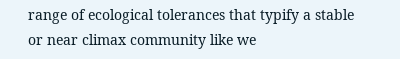range of ecological tolerances that typify a stable or near climax community like we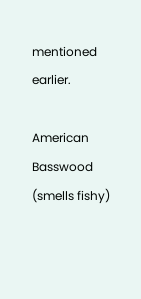mentioned earlier.

American Basswood (smells fishy)